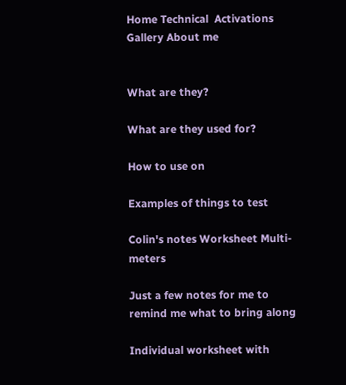Home Technical  Activations Gallery About me


What are they?

What are they used for?

How to use on

Examples of things to test

Colin's notes Worksheet Multi-meters

Just a few notes for me to remind me what to bring along

Individual worksheet with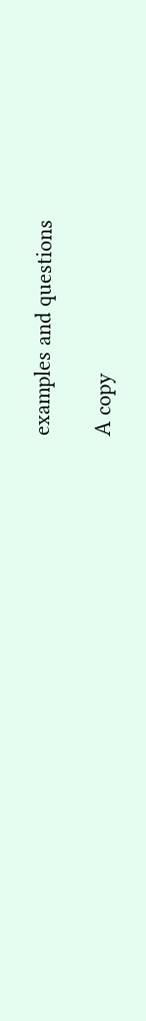examples and questions

A copy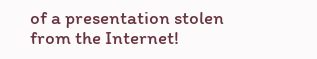of a presentation stolen from the Internet!